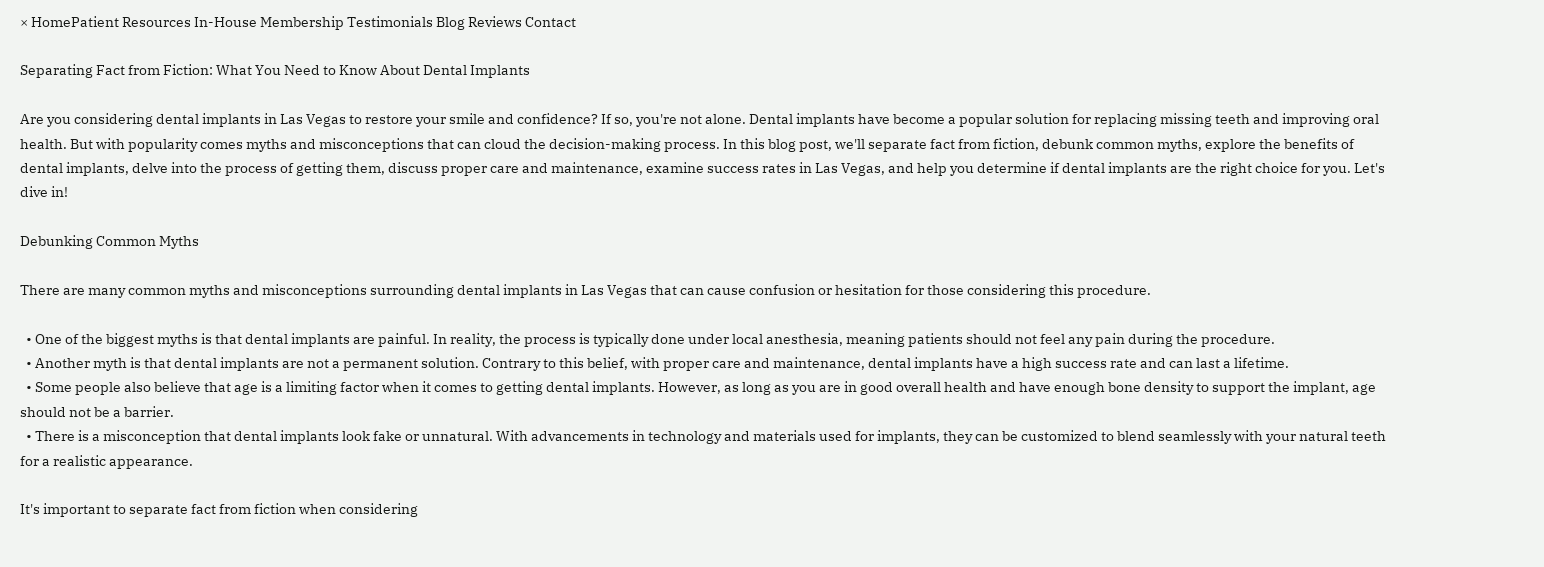× HomePatient Resources In-House Membership Testimonials Blog Reviews Contact

Separating Fact from Fiction: What You Need to Know About Dental Implants

Are you considering dental implants in Las Vegas to restore your smile and confidence? If so, you're not alone. Dental implants have become a popular solution for replacing missing teeth and improving oral health. But with popularity comes myths and misconceptions that can cloud the decision-making process. In this blog post, we'll separate fact from fiction, debunk common myths, explore the benefits of dental implants, delve into the process of getting them, discuss proper care and maintenance, examine success rates in Las Vegas, and help you determine if dental implants are the right choice for you. Let's dive in!

Debunking Common Myths

There are many common myths and misconceptions surrounding dental implants in Las Vegas that can cause confusion or hesitation for those considering this procedure.

  • One of the biggest myths is that dental implants are painful. In reality, the process is typically done under local anesthesia, meaning patients should not feel any pain during the procedure.
  • Another myth is that dental implants are not a permanent solution. Contrary to this belief, with proper care and maintenance, dental implants have a high success rate and can last a lifetime.
  • Some people also believe that age is a limiting factor when it comes to getting dental implants. However, as long as you are in good overall health and have enough bone density to support the implant, age should not be a barrier.
  • There is a misconception that dental implants look fake or unnatural. With advancements in technology and materials used for implants, they can be customized to blend seamlessly with your natural teeth for a realistic appearance.

It's important to separate fact from fiction when considering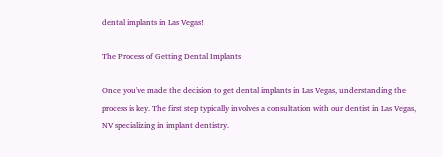dental implants in Las Vegas!

The Process of Getting Dental Implants

Once you've made the decision to get dental implants in Las Vegas, understanding the process is key. The first step typically involves a consultation with our dentist in Las Vegas, NV specializing in implant dentistry.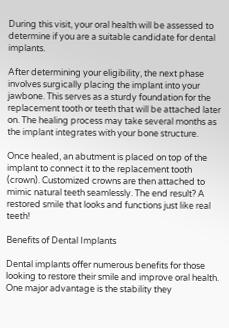During this visit, your oral health will be assessed to determine if you are a suitable candidate for dental implants.

After determining your eligibility, the next phase involves surgically placing the implant into your jawbone. This serves as a sturdy foundation for the replacement tooth or teeth that will be attached later on. The healing process may take several months as the implant integrates with your bone structure.

Once healed, an abutment is placed on top of the implant to connect it to the replacement tooth (crown). Customized crowns are then attached to mimic natural teeth seamlessly. The end result? A restored smile that looks and functions just like real teeth!

Benefits of Dental Implants

Dental implants offer numerous benefits for those looking to restore their smile and improve oral health. One major advantage is the stability they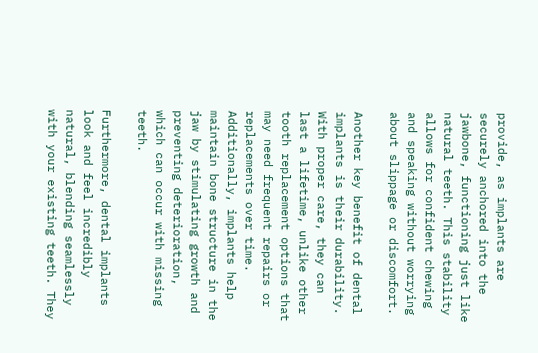provide, as implants are securely anchored into the jawbone, functioning just like natural teeth. This stability allows for confident chewing and speaking without worrying about slippage or discomfort.

Another key benefit of dental implants is their durability. With proper care, they can last a lifetime, unlike other tooth replacement options that may need frequent repairs or replacements over time. Additionally, implants help maintain bone structure in the jaw by stimulating growth and preventing deterioration, which can occur with missing teeth.

Furthermore, dental implants look and feel incredibly natural, blending seamlessly with your existing teeth. They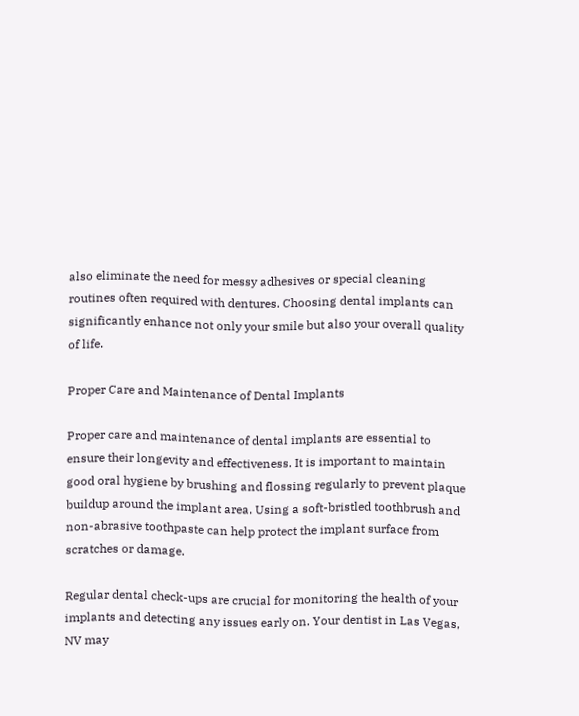also eliminate the need for messy adhesives or special cleaning routines often required with dentures. Choosing dental implants can significantly enhance not only your smile but also your overall quality of life.

Proper Care and Maintenance of Dental Implants

Proper care and maintenance of dental implants are essential to ensure their longevity and effectiveness. It is important to maintain good oral hygiene by brushing and flossing regularly to prevent plaque buildup around the implant area. Using a soft-bristled toothbrush and non-abrasive toothpaste can help protect the implant surface from scratches or damage.

Regular dental check-ups are crucial for monitoring the health of your implants and detecting any issues early on. Your dentist in Las Vegas, NV may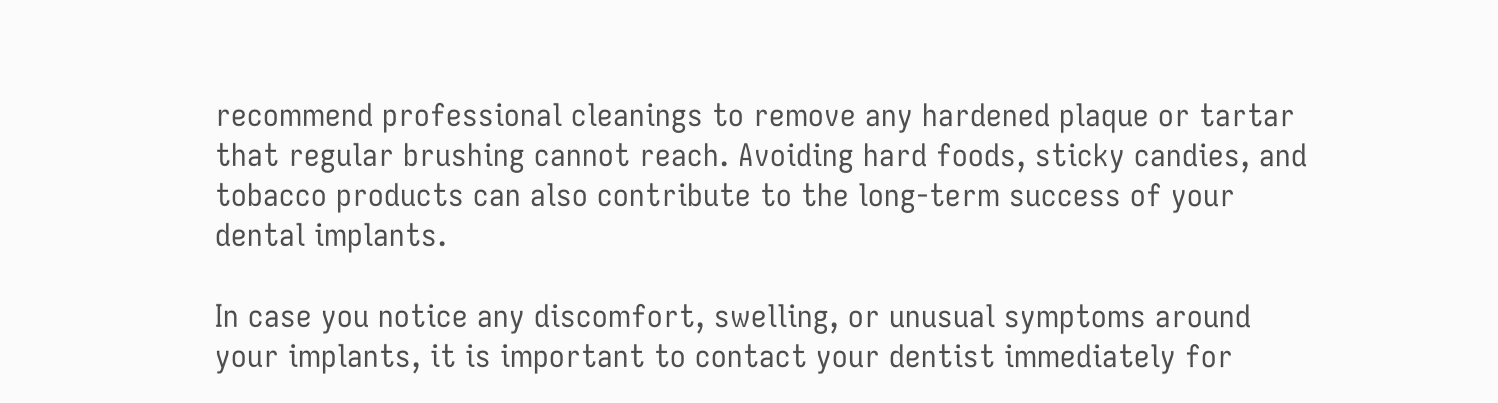recommend professional cleanings to remove any hardened plaque or tartar that regular brushing cannot reach. Avoiding hard foods, sticky candies, and tobacco products can also contribute to the long-term success of your dental implants.

In case you notice any discomfort, swelling, or unusual symptoms around your implants, it is important to contact your dentist immediately for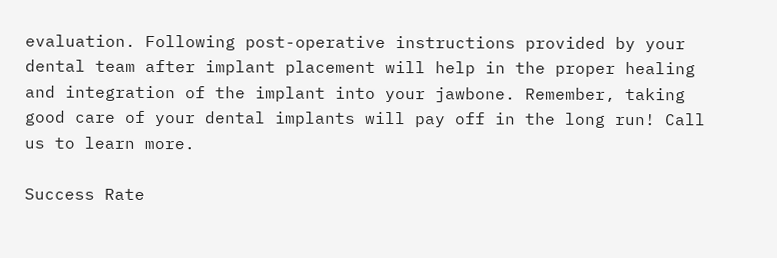evaluation. Following post-operative instructions provided by your dental team after implant placement will help in the proper healing and integration of the implant into your jawbone. Remember, taking good care of your dental implants will pay off in the long run! Call us to learn more.

Success Rate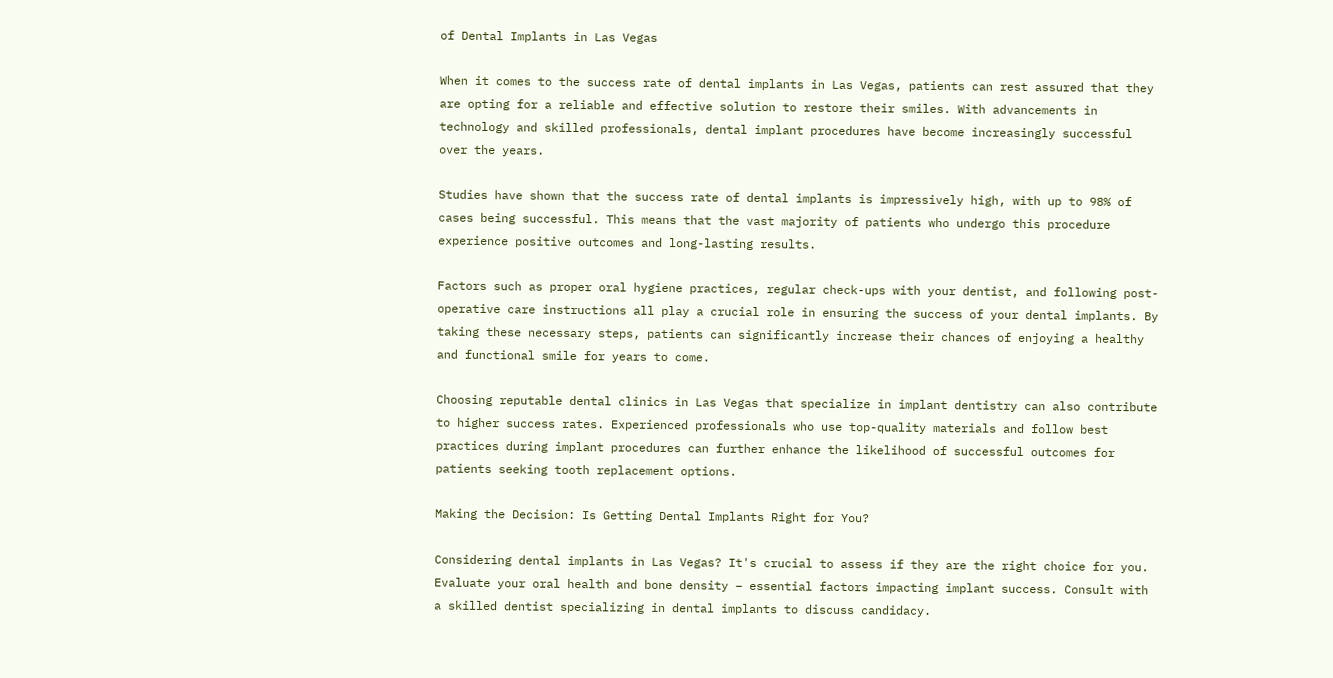of Dental Implants in Las Vegas

When it comes to the success rate of dental implants in Las Vegas, patients can rest assured that they are opting for a reliable and effective solution to restore their smiles. With advancements in technology and skilled professionals, dental implant procedures have become increasingly successful over the years.

Studies have shown that the success rate of dental implants is impressively high, with up to 98% of cases being successful. This means that the vast majority of patients who undergo this procedure experience positive outcomes and long-lasting results.

Factors such as proper oral hygiene practices, regular check-ups with your dentist, and following post-operative care instructions all play a crucial role in ensuring the success of your dental implants. By taking these necessary steps, patients can significantly increase their chances of enjoying a healthy and functional smile for years to come.

Choosing reputable dental clinics in Las Vegas that specialize in implant dentistry can also contribute to higher success rates. Experienced professionals who use top-quality materials and follow best practices during implant procedures can further enhance the likelihood of successful outcomes for patients seeking tooth replacement options.

Making the Decision: Is Getting Dental Implants Right for You?

Considering dental implants in Las Vegas? It's crucial to assess if they are the right choice for you. Evaluate your oral health and bone density – essential factors impacting implant success. Consult with a skilled dentist specializing in dental implants to discuss candidacy.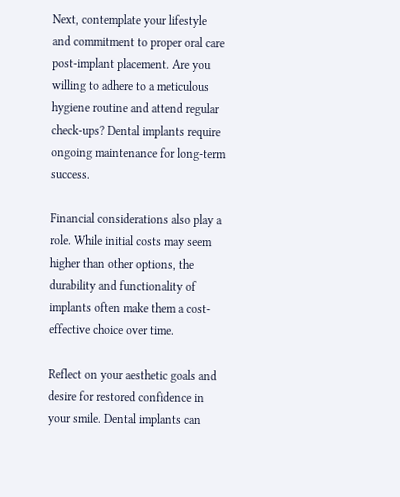Next, contemplate your lifestyle and commitment to proper oral care post-implant placement. Are you willing to adhere to a meticulous hygiene routine and attend regular check-ups? Dental implants require ongoing maintenance for long-term success.

Financial considerations also play a role. While initial costs may seem higher than other options, the durability and functionality of implants often make them a cost-effective choice over time.

Reflect on your aesthetic goals and desire for restored confidence in your smile. Dental implants can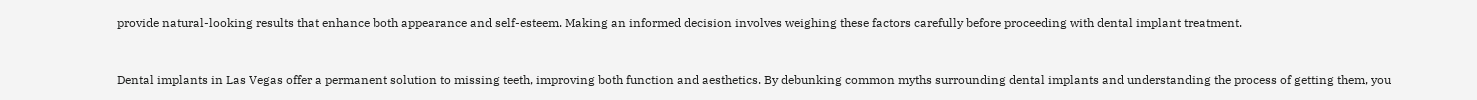provide natural-looking results that enhance both appearance and self-esteem. Making an informed decision involves weighing these factors carefully before proceeding with dental implant treatment.


Dental implants in Las Vegas offer a permanent solution to missing teeth, improving both function and aesthetics. By debunking common myths surrounding dental implants and understanding the process of getting them, you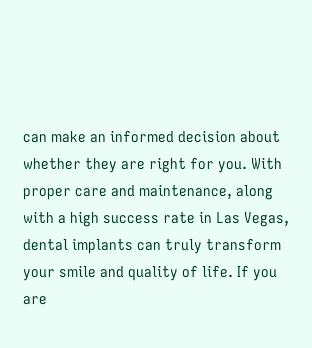can make an informed decision about whether they are right for you. With proper care and maintenance, along with a high success rate in Las Vegas, dental implants can truly transform your smile and quality of life. If you are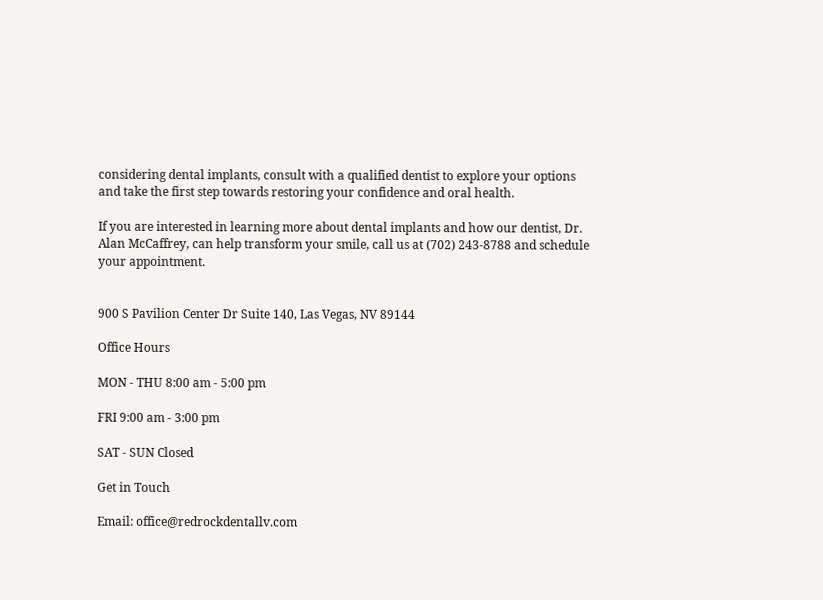considering dental implants, consult with a qualified dentist to explore your options and take the first step towards restoring your confidence and oral health.

If you are interested in learning more about dental implants and how our dentist, Dr. Alan McCaffrey, can help transform your smile, call us at (702) 243-8788 and schedule your appointment.


900 S Pavilion Center Dr Suite 140, Las Vegas, NV 89144

Office Hours

MON - THU 8:00 am - 5:00 pm

FRI 9:00 am - 3:00 pm

SAT - SUN Closed

Get in Touch

Email: office@redrockdentallv.com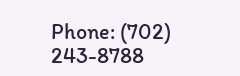Phone: (702) 243-8788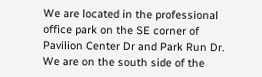We are located in the professional office park on the SE corner of Pavilion Center Dr and Park Run Dr. We are on the south side of the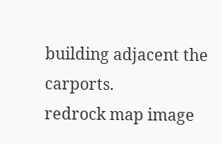building adjacent the carports.
redrock map image